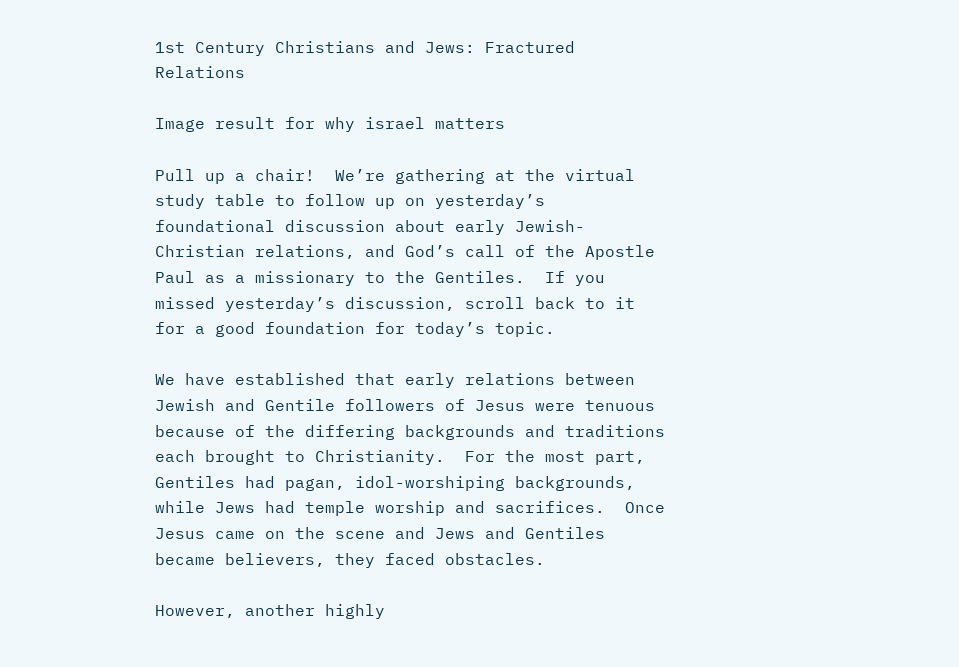1st Century Christians and Jews: Fractured Relations

Image result for why israel matters

Pull up a chair!  We’re gathering at the virtual study table to follow up on yesterday’s foundational discussion about early Jewish-Christian relations, and God’s call of the Apostle Paul as a missionary to the Gentiles.  If you missed yesterday’s discussion, scroll back to it for a good foundation for today’s topic.

We have established that early relations between Jewish and Gentile followers of Jesus were tenuous because of the differing backgrounds and traditions each brought to Christianity.  For the most part, Gentiles had pagan, idol-worshiping backgrounds, while Jews had temple worship and sacrifices.  Once Jesus came on the scene and Jews and Gentiles became believers, they faced obstacles.

However, another highly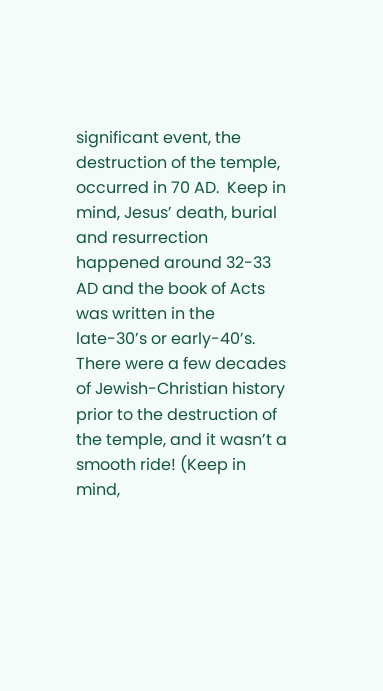significant event, the destruction of the temple, occurred in 70 AD.  Keep in mind, Jesus’ death, burial and resurrection happened around 32-33 AD and the book of Acts was written in the late-30’s or early-40’s.  There were a few decades of Jewish-Christian history prior to the destruction of the temple, and it wasn’t a smooth ride! (Keep in mind,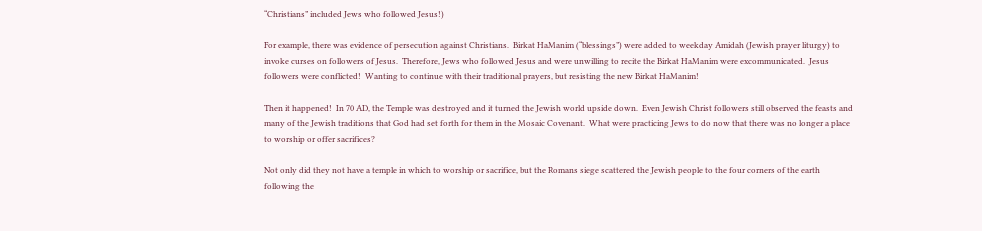“Christians” included Jews who followed Jesus!)

For example, there was evidence of persecution against Christians.  Birkat HaManim (“blessings”) were added to weekday Amidah (Jewish prayer liturgy) to invoke curses on followers of Jesus.  Therefore, Jews who followed Jesus and were unwilling to recite the Birkat HaManim were excommunicated.  Jesus followers were conflicted!  Wanting to continue with their traditional prayers, but resisting the new Birkat HaManim!

Then it happened!  In 70 AD, the Temple was destroyed and it turned the Jewish world upside down.  Even Jewish Christ followers still observed the feasts and many of the Jewish traditions that God had set forth for them in the Mosaic Covenant.  What were practicing Jews to do now that there was no longer a place to worship or offer sacrifices?

Not only did they not have a temple in which to worship or sacrifice, but the Romans siege scattered the Jewish people to the four corners of the earth following the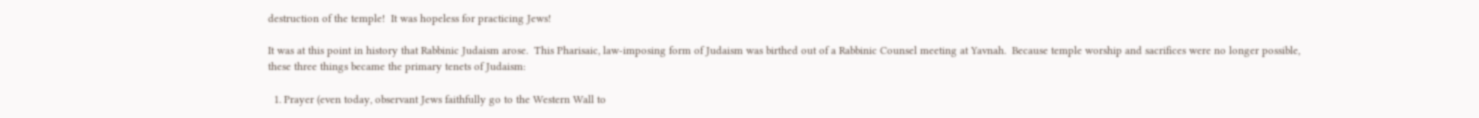destruction of the temple!  It was hopeless for practicing Jews!

It was at this point in history that Rabbinic Judaism arose.  This Pharisaic, law-imposing form of Judaism was birthed out of a Rabbinic Counsel meeting at Yavnah.  Because temple worship and sacrifices were no longer possible, these three things became the primary tenets of Judaism:

  1. Prayer (even today, observant Jews faithfully go to the Western Wall to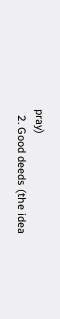pray)
  2. Good deeds (the idea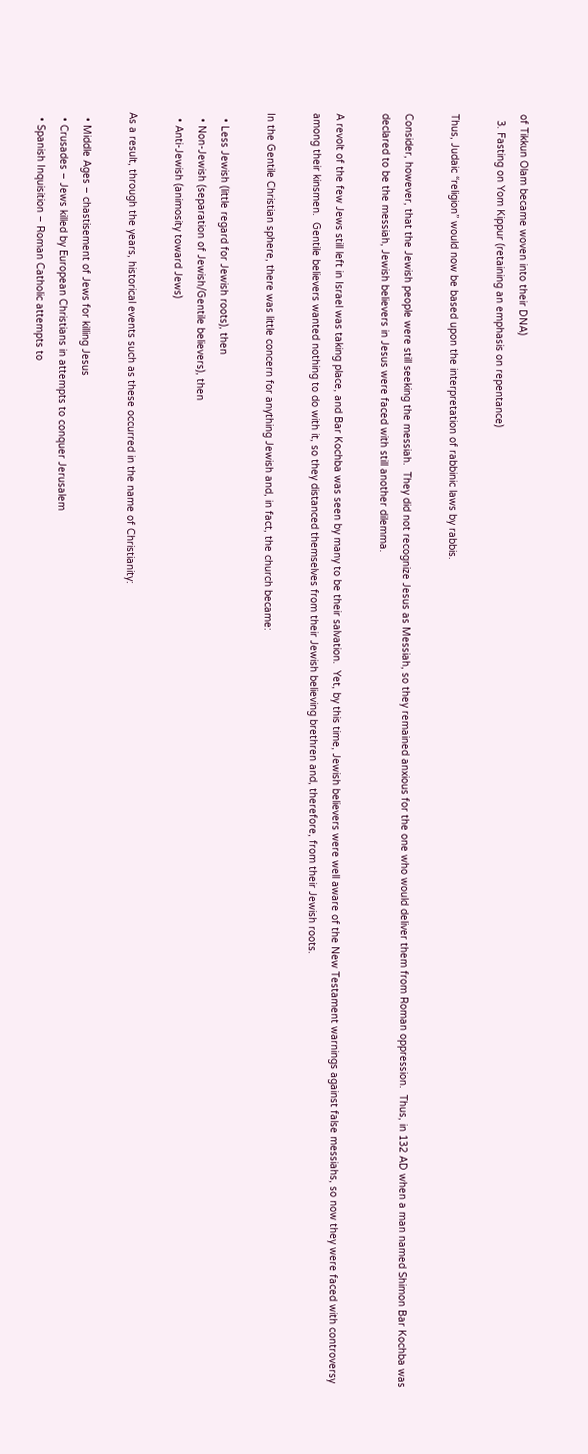of Tikkun Olam became woven into their DNA)
  3. Fasting on Yom Kippur (retaining an emphasis on repentance)

Thus, Judaic “religion” would now be based upon the interpretation of rabbinic laws by rabbis.

Consider, however, that the Jewish people were still seeking the messiah.  They did not recognize Jesus as Messiah, so they remained anxious for the one who would deliver them from Roman oppression.  Thus, in 132 AD when a man named Shimon Bar Kochba was declared to be the messiah, Jewish believers in Jesus were faced with still another dilemma.

A revolt of the few Jews still left in Israel was taking place, and Bar Kochba was seen by many to be their salvation.  Yet, by this time, Jewish believers were well aware of the New Testament warnings against false messiahs, so now they were faced with controversy among their kinsmen.  Gentile believers wanted nothing to do with it, so they distanced themselves from their Jewish believing brethren and, therefore, from their Jewish roots.

In the Gentile Christian sphere, there was little concern for anything Jewish and, in fact, the church became:

  • Less Jewish (little regard for Jewish roots), then
  • Non-Jewish (separation of Jewish/Gentile believers), then
  • Anti-Jewish (animosity toward Jews)

As a result, through the years, historical events such as these occurred in the name of Christianity:

  • Middle Ages – chastisement of Jews for killing Jesus
  • Crusades – Jews killed by European Christians in attempts to conquer Jerusalem
  • Spanish Inquisition – Roman Catholic attempts to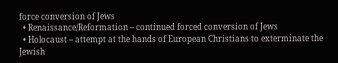force conversion of Jews
  • Renaissance/Reformation – continued forced conversion of Jews
  • Holocaust – attempt at the hands of European Christians to exterminate the Jewish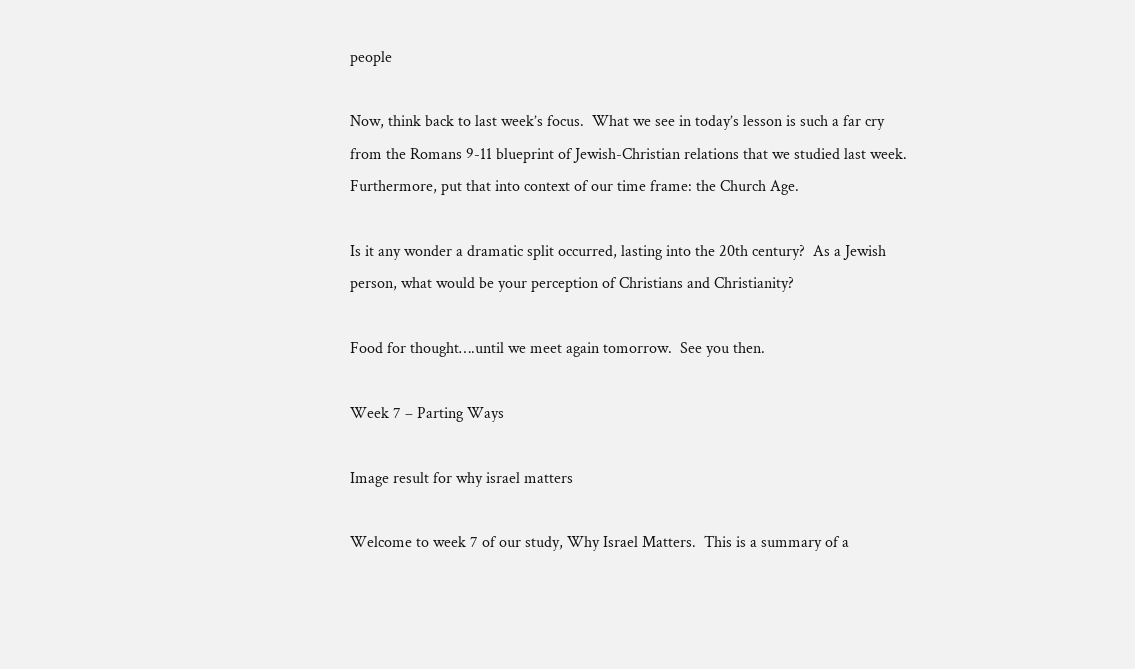people

Now, think back to last week’s focus.  What we see in today’s lesson is such a far cry from the Romans 9-11 blueprint of Jewish-Christian relations that we studied last week.  Furthermore, put that into context of our time frame: the Church Age.

Is it any wonder a dramatic split occurred, lasting into the 20th century?  As a Jewish person, what would be your perception of Christians and Christianity?

Food for thought….until we meet again tomorrow.  See you then.

Week 7 – Parting Ways

Image result for why israel matters

Welcome to week 7 of our study, Why Israel Matters.  This is a summary of a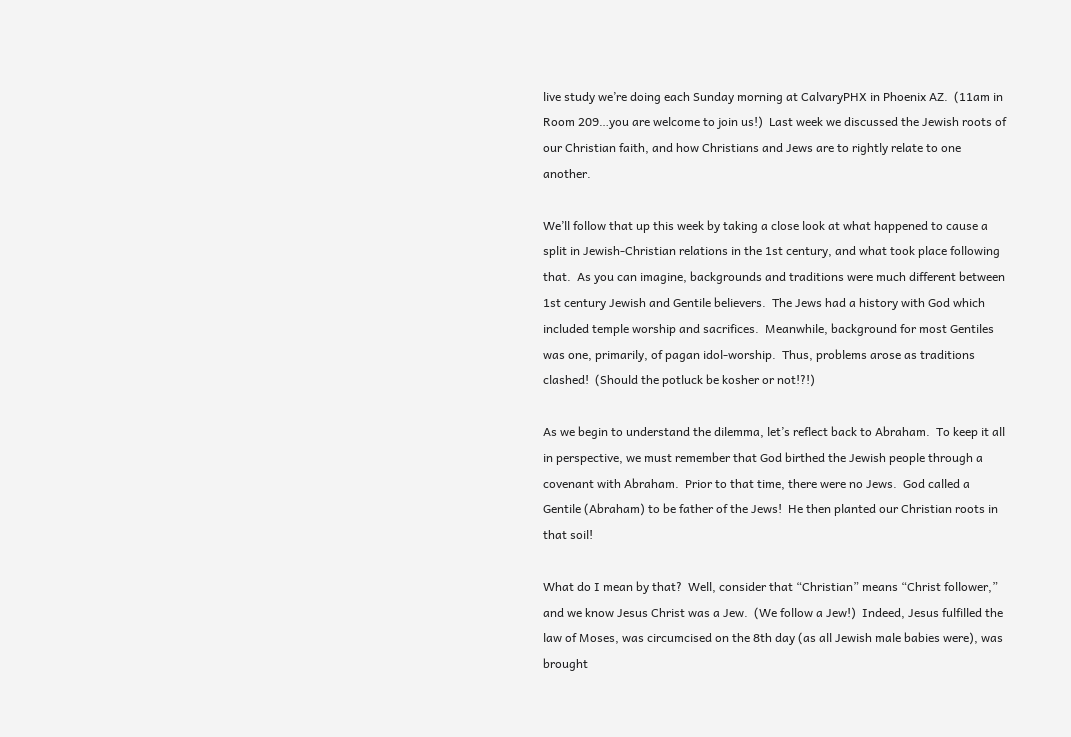live study we’re doing each Sunday morning at CalvaryPHX in Phoenix AZ.  (11am in Room 209…you are welcome to join us!)  Last week we discussed the Jewish roots of our Christian faith, and how Christians and Jews are to rightly relate to one another.

We’ll follow that up this week by taking a close look at what happened to cause a split in Jewish-Christian relations in the 1st century, and what took place following that.  As you can imagine, backgrounds and traditions were much different between 1st century Jewish and Gentile believers.  The Jews had a history with God which included temple worship and sacrifices.  Meanwhile, background for most Gentiles was one, primarily, of pagan idol-worship.  Thus, problems arose as traditions clashed!  (Should the potluck be kosher or not!?!)

As we begin to understand the dilemma, let’s reflect back to Abraham.  To keep it all in perspective, we must remember that God birthed the Jewish people through a covenant with Abraham.  Prior to that time, there were no Jews.  God called a Gentile (Abraham) to be father of the Jews!  He then planted our Christian roots in that soil!

What do I mean by that?  Well, consider that “Christian” means “Christ follower,” and we know Jesus Christ was a Jew.  (We follow a Jew!)  Indeed, Jesus fulfilled the law of Moses, was circumcised on the 8th day (as all Jewish male babies were), was brought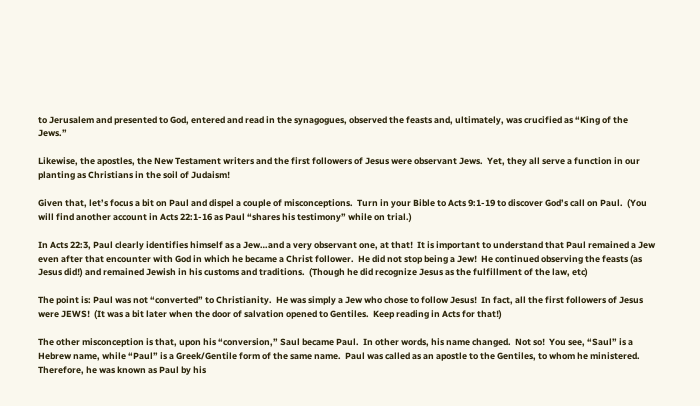to Jerusalem and presented to God, entered and read in the synagogues, observed the feasts and, ultimately, was crucified as “King of the Jews.”

Likewise, the apostles, the New Testament writers and the first followers of Jesus were observant Jews.  Yet, they all serve a function in our planting as Christians in the soil of Judaism!

Given that, let’s focus a bit on Paul and dispel a couple of misconceptions.  Turn in your Bible to Acts 9:1-19 to discover God’s call on Paul.  (You will find another account in Acts 22:1-16 as Paul “shares his testimony” while on trial.)

In Acts 22:3, Paul clearly identifies himself as a Jew…and a very observant one, at that!  It is important to understand that Paul remained a Jew even after that encounter with God in which he became a Christ follower.  He did not stop being a Jew!  He continued observing the feasts (as Jesus did!) and remained Jewish in his customs and traditions.  (Though he did recognize Jesus as the fulfillment of the law, etc)

The point is: Paul was not “converted” to Christianity.  He was simply a Jew who chose to follow Jesus!  In fact, all the first followers of Jesus were JEWS!  (It was a bit later when the door of salvation opened to Gentiles.  Keep reading in Acts for that!)

The other misconception is that, upon his “conversion,” Saul became Paul.  In other words, his name changed.  Not so!  You see, “Saul” is a Hebrew name, while “Paul” is a Greek/Gentile form of the same name.  Paul was called as an apostle to the Gentiles, to whom he ministered.  Therefore, he was known as Paul by his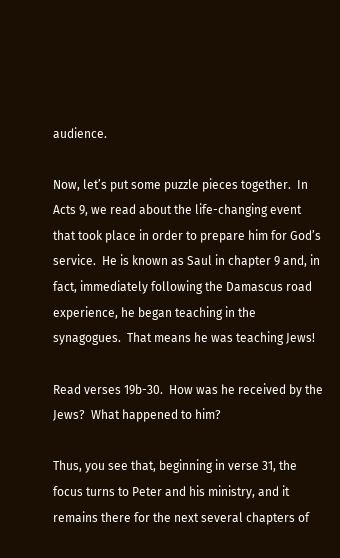audience.

Now, let’s put some puzzle pieces together.  In Acts 9, we read about the life-changing event that took place in order to prepare him for God’s service.  He is known as Saul in chapter 9 and, in fact, immediately following the Damascus road experience, he began teaching in the synagogues.  That means he was teaching Jews!

Read verses 19b-30.  How was he received by the Jews?  What happened to him?

Thus, you see that, beginning in verse 31, the focus turns to Peter and his ministry, and it remains there for the next several chapters of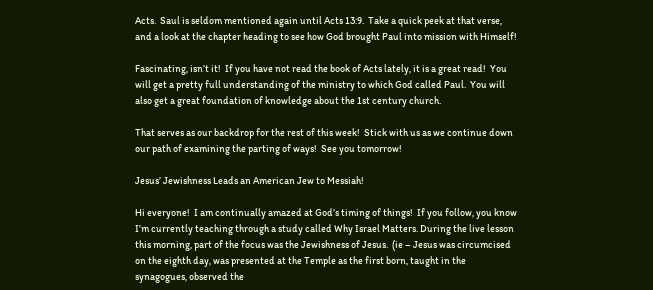Acts.  Saul is seldom mentioned again until Acts 13:9.  Take a quick peek at that verse, and a look at the chapter heading to see how God brought Paul into mission with Himself!

Fascinating, isn’t it!  If you have not read the book of Acts lately, it is a great read!  You will get a pretty full understanding of the ministry to which God called Paul.  You will also get a great foundation of knowledge about the 1st century church.

That serves as our backdrop for the rest of this week!  Stick with us as we continue down our path of examining the parting of ways!  See you tomorrow!

Jesus’ Jewishness Leads an American Jew to Messiah!

Hi everyone!  I am continually amazed at God’s timing of things!  If you follow, you know I’m currently teaching through a study called Why Israel Matters. During the live lesson this morning, part of the focus was the Jewishness of Jesus.  (ie – Jesus was circumcised on the eighth day, was presented at the Temple as the first born, taught in the synagogues, observed the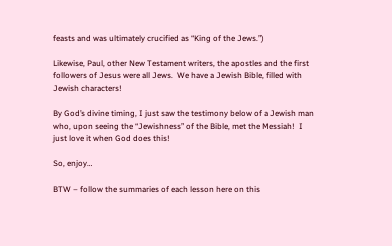feasts and was ultimately crucified as “King of the Jews.”)

Likewise, Paul, other New Testament writers, the apostles and the first followers of Jesus were all Jews.  We have a Jewish Bible, filled with Jewish characters!

By God’s divine timing, I just saw the testimony below of a Jewish man who, upon seeing the “Jewishness” of the Bible, met the Messiah!  I just love it when God does this!

So, enjoy…

BTW – follow the summaries of each lesson here on this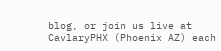blog, or join us live at CavlaryPHX (Phoenix AZ) each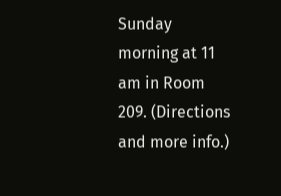Sunday morning at 11 am in Room 209. (Directions and more info.)